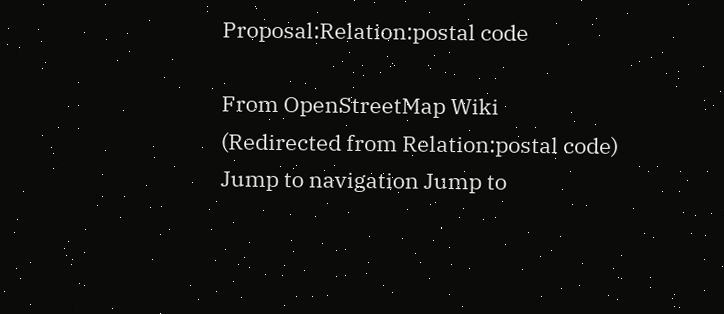Proposal:Relation:postal code

From OpenStreetMap Wiki
(Redirected from Relation:postal code)
Jump to navigation Jump to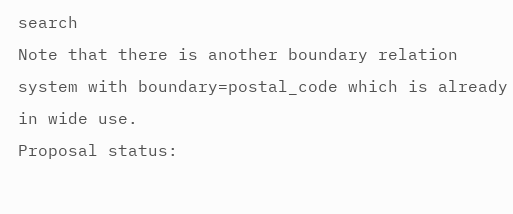search
Note that there is another boundary relation system with boundary=postal_code which is already in wide use.
Proposal status: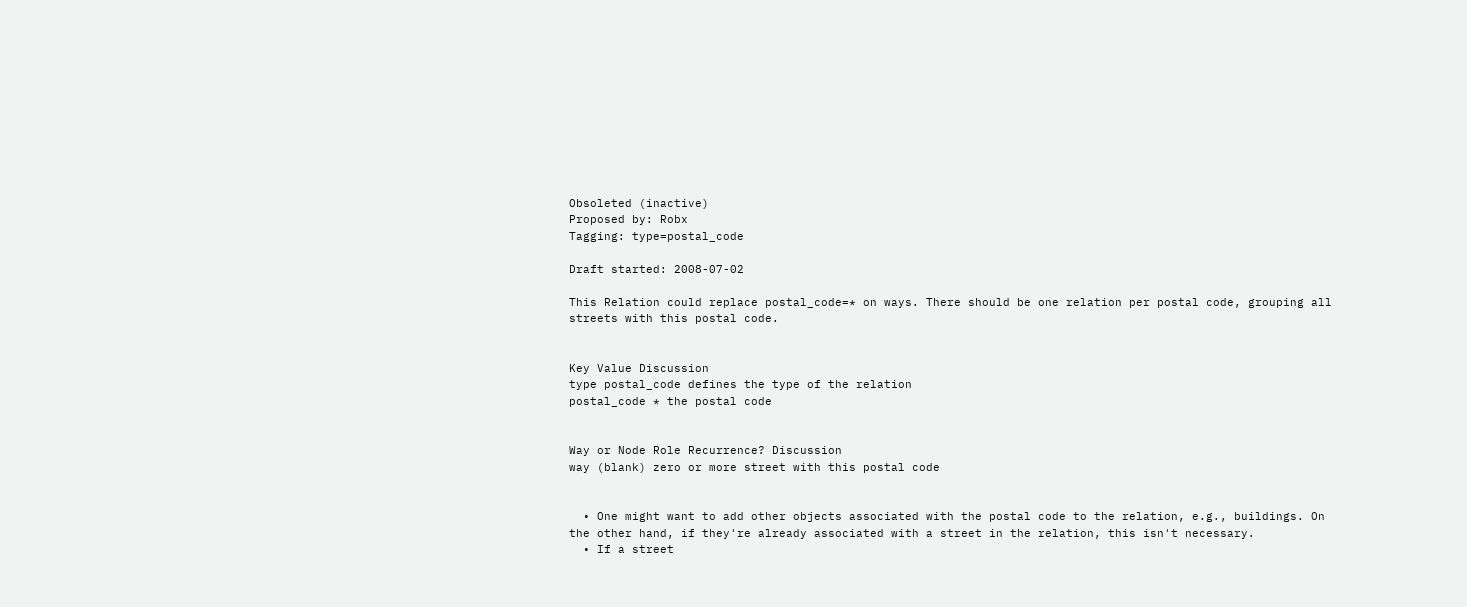Obsoleted (inactive)
Proposed by: Robx
Tagging: type=postal_code

Draft started: 2008-07-02

This Relation could replace postal_code=* on ways. There should be one relation per postal code, grouping all streets with this postal code.


Key Value Discussion
type postal_code defines the type of the relation
postal_code * the postal code


Way or Node Role Recurrence? Discussion
way (blank) zero or more street with this postal code


  • One might want to add other objects associated with the postal code to the relation, e.g., buildings. On the other hand, if they're already associated with a street in the relation, this isn't necessary.
  • If a street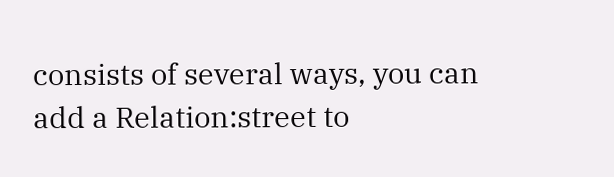consists of several ways, you can add a Relation:street to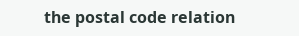the postal code relation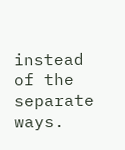instead of the separate ways.